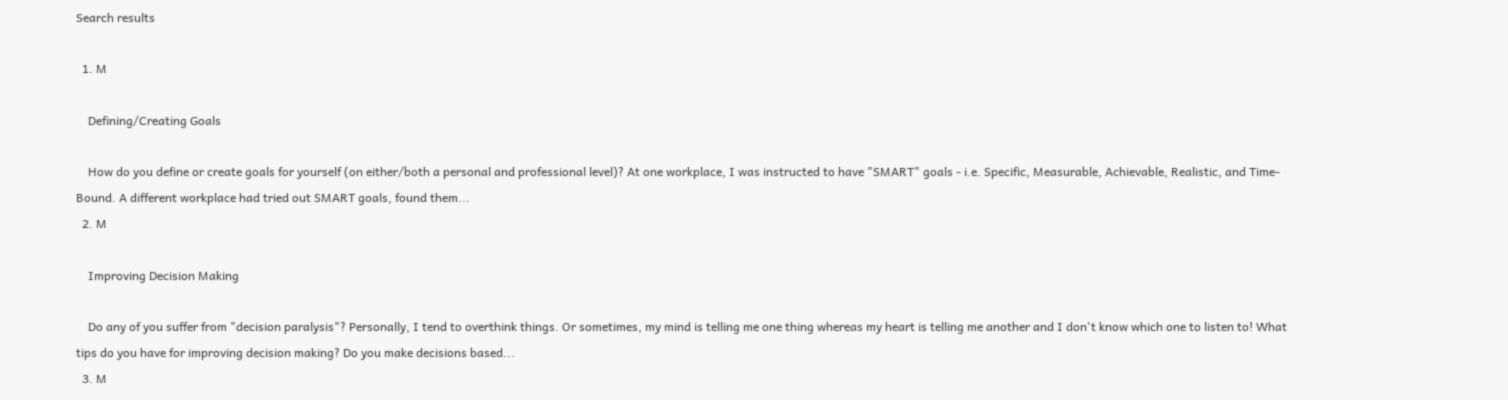Search results

  1. M

    Defining/Creating Goals

    How do you define or create goals for yourself (on either/both a personal and professional level)? At one workplace, I was instructed to have "SMART" goals - i.e. Specific, Measurable, Achievable, Realistic, and Time-Bound. A different workplace had tried out SMART goals, found them...
  2. M

    Improving Decision Making

    Do any of you suffer from "decision paralysis"? Personally, I tend to overthink things. Or sometimes, my mind is telling me one thing whereas my heart is telling me another and I don't know which one to listen to! What tips do you have for improving decision making? Do you make decisions based...
  3. M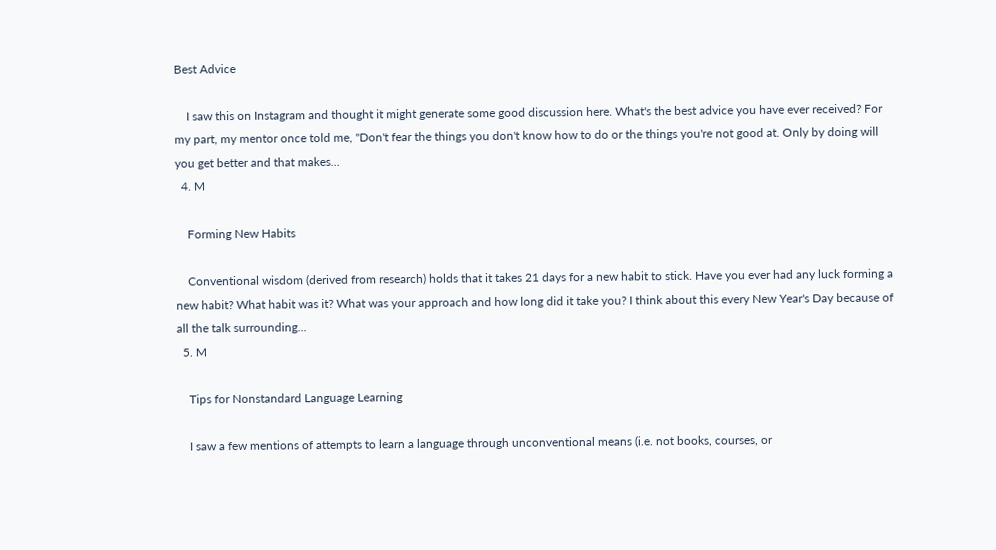Best Advice

    I saw this on Instagram and thought it might generate some good discussion here. What's the best advice you have ever received? For my part, my mentor once told me, "Don't fear the things you don't know how to do or the things you're not good at. Only by doing will you get better and that makes...
  4. M

    Forming New Habits

    Conventional wisdom (derived from research) holds that it takes 21 days for a new habit to stick. Have you ever had any luck forming a new habit? What habit was it? What was your approach and how long did it take you? I think about this every New Year's Day because of all the talk surrounding...
  5. M

    Tips for Nonstandard Language Learning

    I saw a few mentions of attempts to learn a language through unconventional means (i.e. not books, courses, or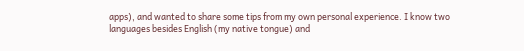apps), and wanted to share some tips from my own personal experience. I know two languages besides English (my native tongue) and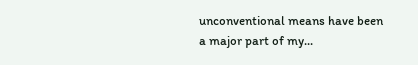unconventional means have been a major part of my...